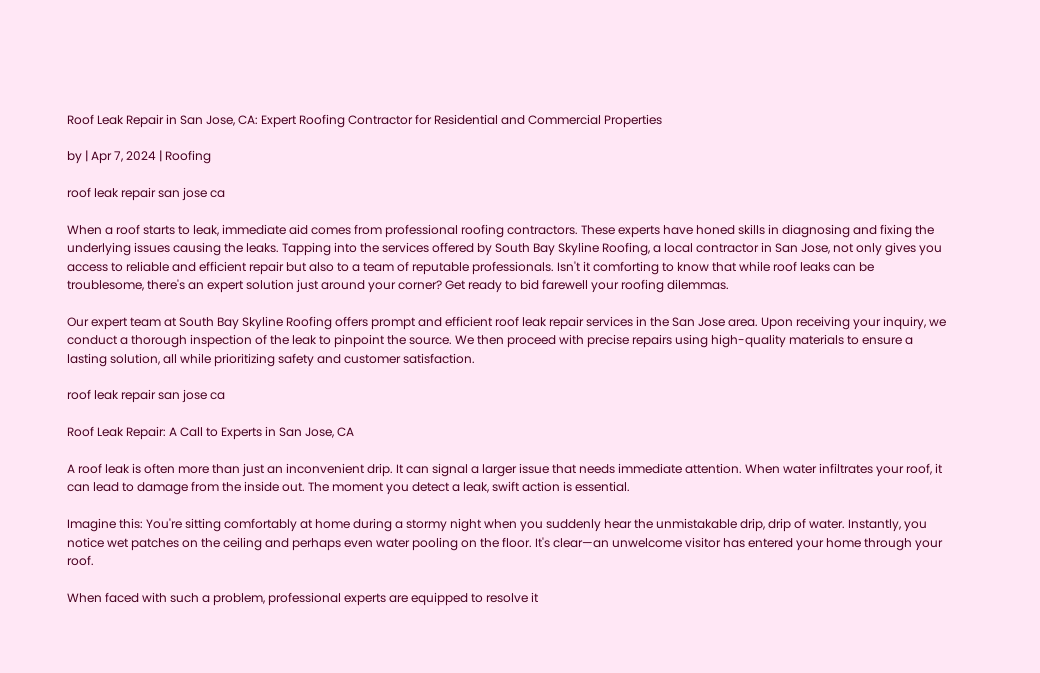Roof Leak Repair in San Jose, CA: Expert Roofing Contractor for Residential and Commercial Properties

by | Apr 7, 2024 | Roofing

roof leak repair san jose ca

When a roof starts to leak, immediate aid comes from professional roofing contractors. These experts have honed skills in diagnosing and fixing the underlying issues causing the leaks. Tapping into the services offered by South Bay Skyline Roofing, a local contractor in San Jose, not only gives you access to reliable and efficient repair but also to a team of reputable professionals. Isn't it comforting to know that while roof leaks can be troublesome, there's an expert solution just around your corner? Get ready to bid farewell your roofing dilemmas.

Our expert team at South Bay Skyline Roofing offers prompt and efficient roof leak repair services in the San Jose area. Upon receiving your inquiry, we conduct a thorough inspection of the leak to pinpoint the source. We then proceed with precise repairs using high-quality materials to ensure a lasting solution, all while prioritizing safety and customer satisfaction.

roof leak repair san jose ca

Roof Leak Repair: A Call to Experts in San Jose, CA

A roof leak is often more than just an inconvenient drip. It can signal a larger issue that needs immediate attention. When water infiltrates your roof, it can lead to damage from the inside out. The moment you detect a leak, swift action is essential.

Imagine this: You're sitting comfortably at home during a stormy night when you suddenly hear the unmistakable drip, drip of water. Instantly, you notice wet patches on the ceiling and perhaps even water pooling on the floor. It's clear—an unwelcome visitor has entered your home through your roof.

When faced with such a problem, professional experts are equipped to resolve it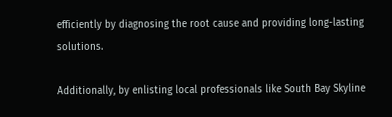efficiently by diagnosing the root cause and providing long-lasting solutions.

Additionally, by enlisting local professionals like South Bay Skyline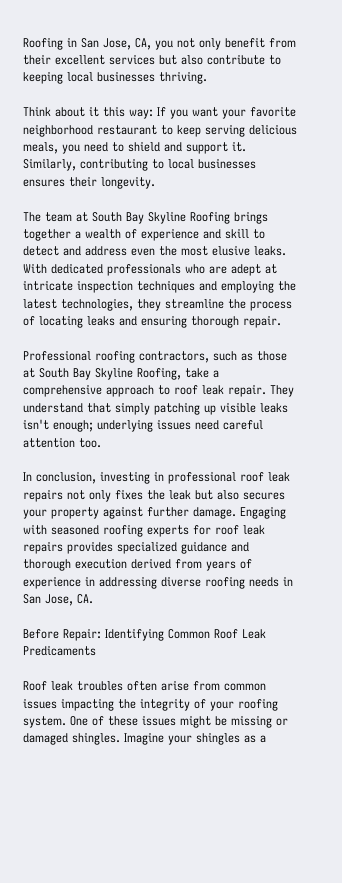Roofing in San Jose, CA, you not only benefit from their excellent services but also contribute to keeping local businesses thriving.

Think about it this way: If you want your favorite neighborhood restaurant to keep serving delicious meals, you need to shield and support it. Similarly, contributing to local businesses ensures their longevity.

The team at South Bay Skyline Roofing brings together a wealth of experience and skill to detect and address even the most elusive leaks. With dedicated professionals who are adept at intricate inspection techniques and employing the latest technologies, they streamline the process of locating leaks and ensuring thorough repair.

Professional roofing contractors, such as those at South Bay Skyline Roofing, take a comprehensive approach to roof leak repair. They understand that simply patching up visible leaks isn't enough; underlying issues need careful attention too.

In conclusion, investing in professional roof leak repairs not only fixes the leak but also secures your property against further damage. Engaging with seasoned roofing experts for roof leak repairs provides specialized guidance and thorough execution derived from years of experience in addressing diverse roofing needs in San Jose, CA.

Before Repair: Identifying Common Roof Leak Predicaments

Roof leak troubles often arise from common issues impacting the integrity of your roofing system. One of these issues might be missing or damaged shingles. Imagine your shingles as a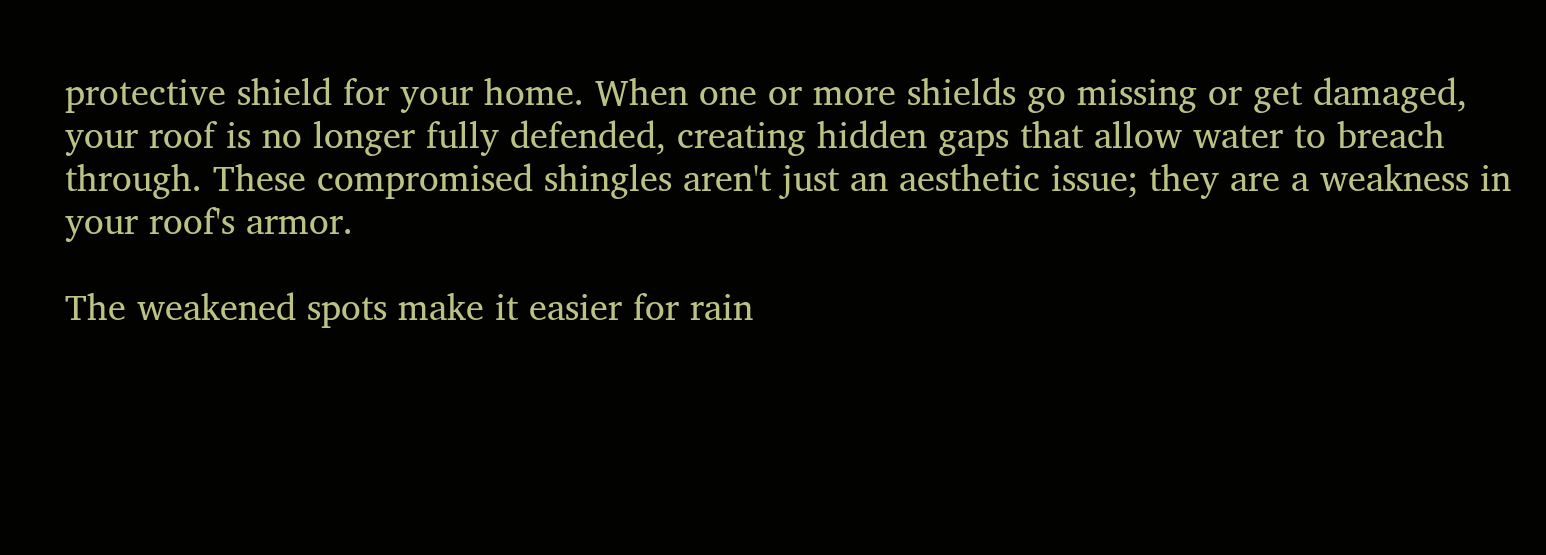protective shield for your home. When one or more shields go missing or get damaged, your roof is no longer fully defended, creating hidden gaps that allow water to breach through. These compromised shingles aren't just an aesthetic issue; they are a weakness in your roof's armor.

The weakened spots make it easier for rain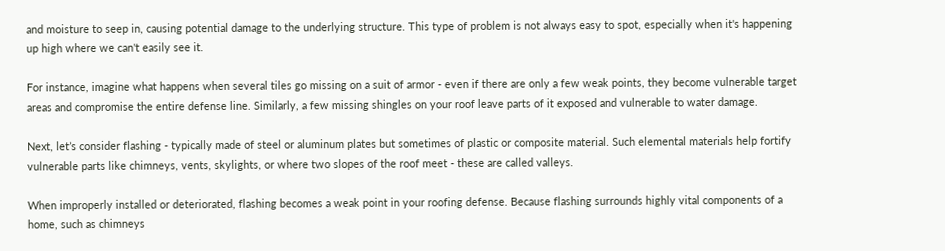and moisture to seep in, causing potential damage to the underlying structure. This type of problem is not always easy to spot, especially when it's happening up high where we can't easily see it.

For instance, imagine what happens when several tiles go missing on a suit of armor - even if there are only a few weak points, they become vulnerable target areas and compromise the entire defense line. Similarly, a few missing shingles on your roof leave parts of it exposed and vulnerable to water damage.

Next, let’s consider flashing - typically made of steel or aluminum plates but sometimes of plastic or composite material. Such elemental materials help fortify vulnerable parts like chimneys, vents, skylights, or where two slopes of the roof meet - these are called valleys.

When improperly installed or deteriorated, flashing becomes a weak point in your roofing defense. Because flashing surrounds highly vital components of a home, such as chimneys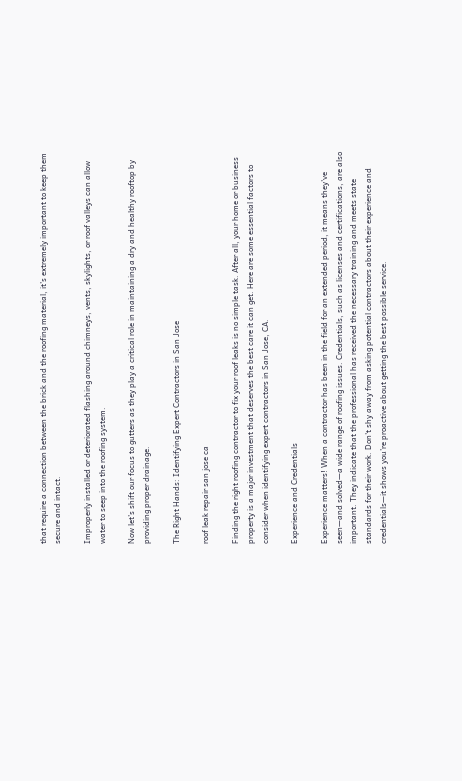that require a connection between the brick and the roofing material, it’s extremely important to keep them secure and intact.

Improperly installed or deteriorated flashing around chimneys, vents, skylights, or roof valleys can allow water to seep into the roofing system.

Now let’s shift our focus to gutters as they play a critical role in maintaining a dry and healthy rooftop by providing proper drainage.

The Right Hands: Identifying Expert Contractors in San Jose

roof leak repair san jose ca

Finding the right roofing contractor to fix your roof leaks is no simple task. After all, your home or business property is a major investment that deserves the best care it can get. Here are some essential factors to consider when identifying expert contractors in San Jose, CA.

Experience and Credentials

Experience matters! When a contractor has been in the field for an extended period, it means they've seen—and solved—a wide range of roofing issues. Credentials, such as licenses and certifications, are also important. They indicate that the professional has received the necessary training and meets state standards for their work. Don't shy away from asking potential contractors about their experience and credentials—it shows you’re proactive about getting the best possible service.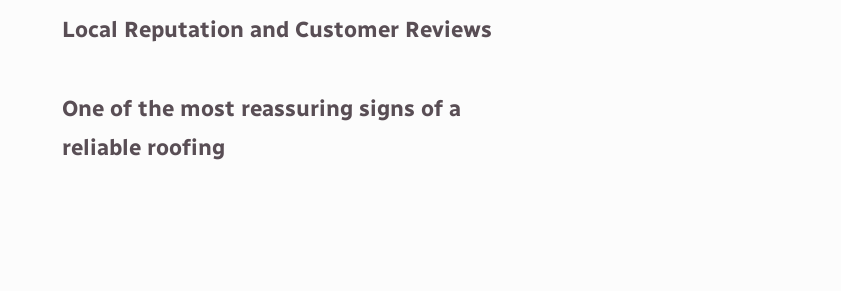Local Reputation and Customer Reviews

One of the most reassuring signs of a reliable roofing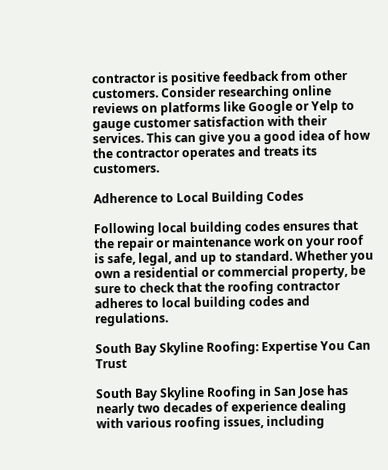contractor is positive feedback from other customers. Consider researching online reviews on platforms like Google or Yelp to gauge customer satisfaction with their services. This can give you a good idea of how the contractor operates and treats its customers.

Adherence to Local Building Codes

Following local building codes ensures that the repair or maintenance work on your roof is safe, legal, and up to standard. Whether you own a residential or commercial property, be sure to check that the roofing contractor adheres to local building codes and regulations.

South Bay Skyline Roofing: Expertise You Can Trust

South Bay Skyline Roofing in San Jose has nearly two decades of experience dealing with various roofing issues, including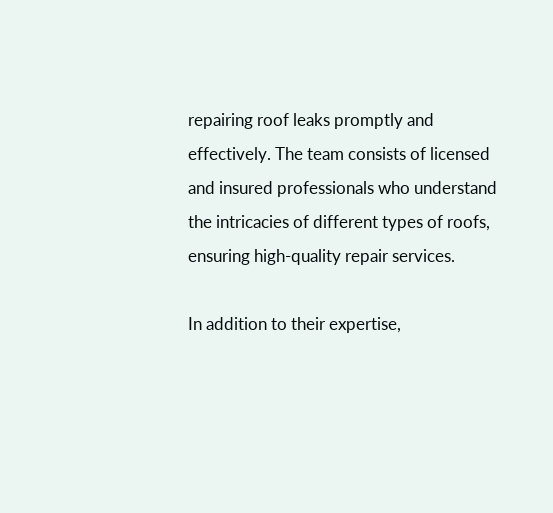repairing roof leaks promptly and effectively. The team consists of licensed and insured professionals who understand the intricacies of different types of roofs, ensuring high-quality repair services.

In addition to their expertise,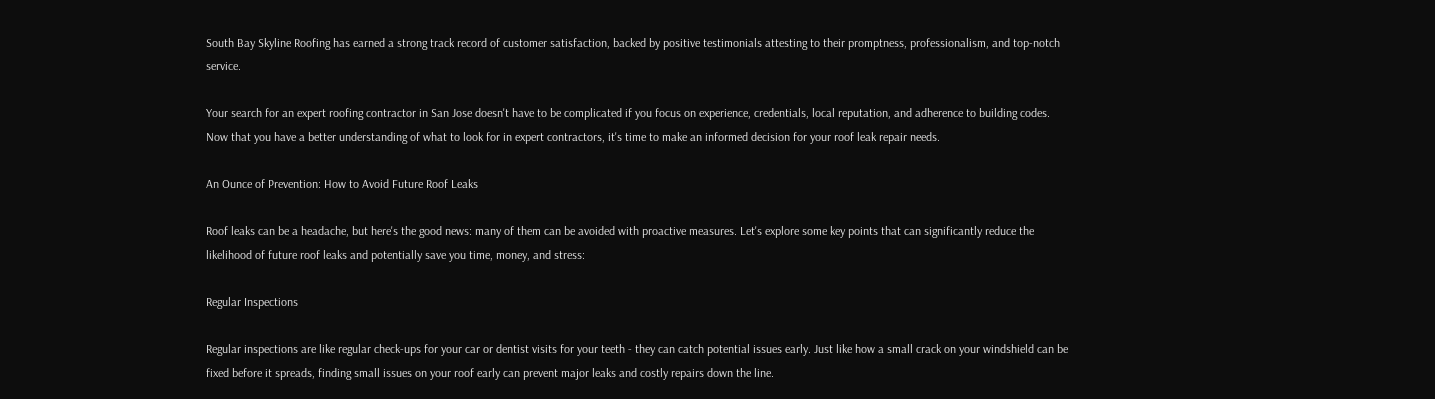South Bay Skyline Roofing has earned a strong track record of customer satisfaction, backed by positive testimonials attesting to their promptness, professionalism, and top-notch service.

Your search for an expert roofing contractor in San Jose doesn't have to be complicated if you focus on experience, credentials, local reputation, and adherence to building codes. Now that you have a better understanding of what to look for in expert contractors, it's time to make an informed decision for your roof leak repair needs.

An Ounce of Prevention: How to Avoid Future Roof Leaks

Roof leaks can be a headache, but here's the good news: many of them can be avoided with proactive measures. Let's explore some key points that can significantly reduce the likelihood of future roof leaks and potentially save you time, money, and stress:

Regular Inspections

Regular inspections are like regular check-ups for your car or dentist visits for your teeth - they can catch potential issues early. Just like how a small crack on your windshield can be fixed before it spreads, finding small issues on your roof early can prevent major leaks and costly repairs down the line.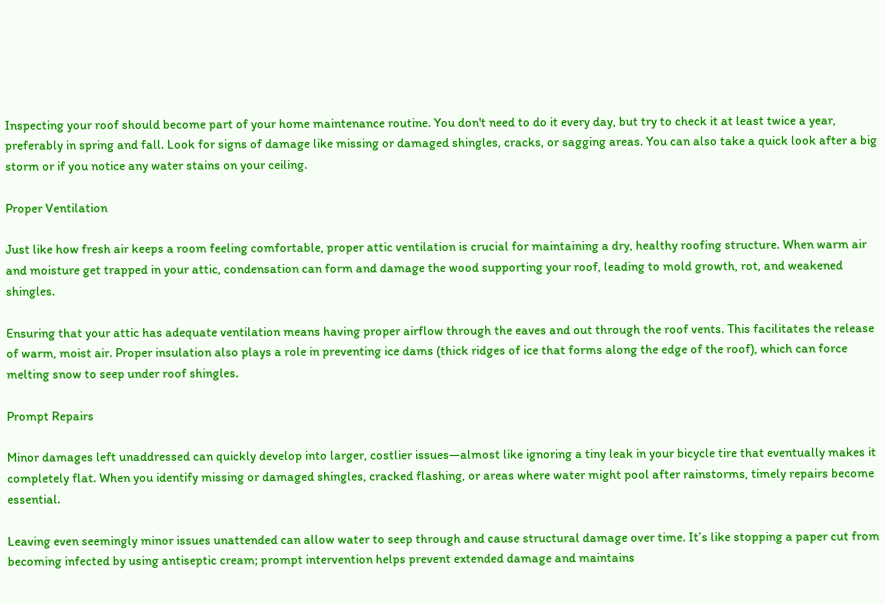Inspecting your roof should become part of your home maintenance routine. You don't need to do it every day, but try to check it at least twice a year, preferably in spring and fall. Look for signs of damage like missing or damaged shingles, cracks, or sagging areas. You can also take a quick look after a big storm or if you notice any water stains on your ceiling.

Proper Ventilation

Just like how fresh air keeps a room feeling comfortable, proper attic ventilation is crucial for maintaining a dry, healthy roofing structure. When warm air and moisture get trapped in your attic, condensation can form and damage the wood supporting your roof, leading to mold growth, rot, and weakened shingles.

Ensuring that your attic has adequate ventilation means having proper airflow through the eaves and out through the roof vents. This facilitates the release of warm, moist air. Proper insulation also plays a role in preventing ice dams (thick ridges of ice that forms along the edge of the roof), which can force melting snow to seep under roof shingles.

Prompt Repairs

Minor damages left unaddressed can quickly develop into larger, costlier issues—almost like ignoring a tiny leak in your bicycle tire that eventually makes it completely flat. When you identify missing or damaged shingles, cracked flashing, or areas where water might pool after rainstorms, timely repairs become essential.

Leaving even seemingly minor issues unattended can allow water to seep through and cause structural damage over time. It’s like stopping a paper cut from becoming infected by using antiseptic cream; prompt intervention helps prevent extended damage and maintains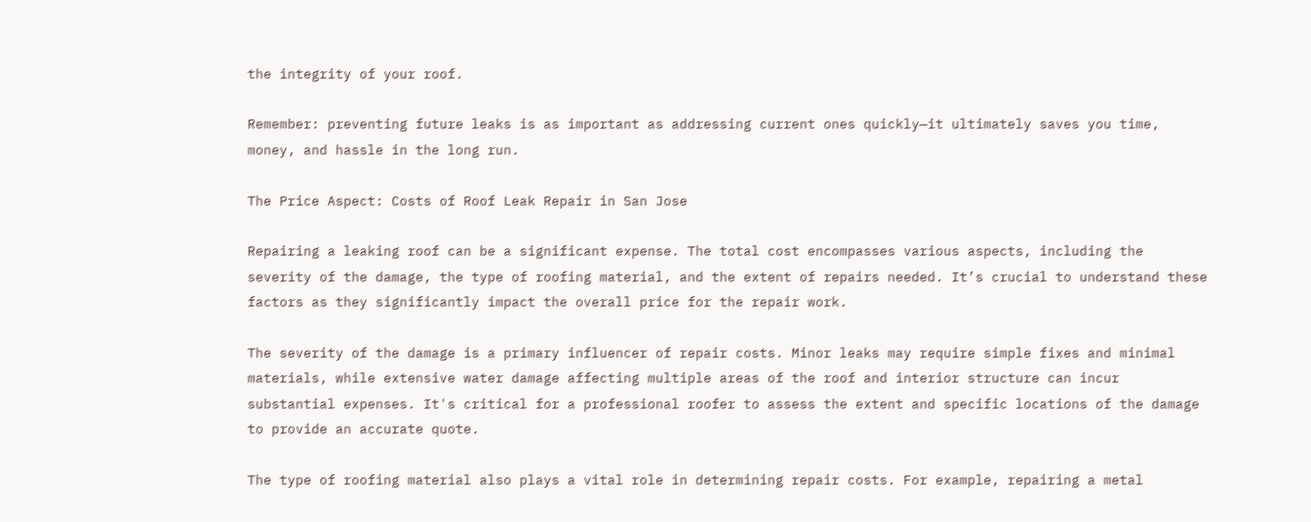the integrity of your roof.

Remember: preventing future leaks is as important as addressing current ones quickly—it ultimately saves you time, money, and hassle in the long run.

The Price Aspect: Costs of Roof Leak Repair in San Jose

Repairing a leaking roof can be a significant expense. The total cost encompasses various aspects, including the severity of the damage, the type of roofing material, and the extent of repairs needed. It’s crucial to understand these factors as they significantly impact the overall price for the repair work.

The severity of the damage is a primary influencer of repair costs. Minor leaks may require simple fixes and minimal materials, while extensive water damage affecting multiple areas of the roof and interior structure can incur substantial expenses. It's critical for a professional roofer to assess the extent and specific locations of the damage to provide an accurate quote.

The type of roofing material also plays a vital role in determining repair costs. For example, repairing a metal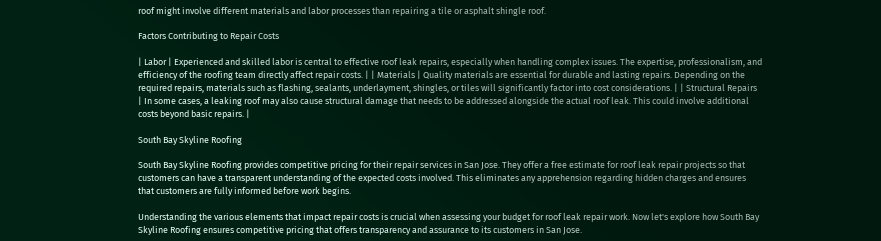roof might involve different materials and labor processes than repairing a tile or asphalt shingle roof.

Factors Contributing to Repair Costs

| Labor | Experienced and skilled labor is central to effective roof leak repairs, especially when handling complex issues. The expertise, professionalism, and efficiency of the roofing team directly affect repair costs. | | Materials | Quality materials are essential for durable and lasting repairs. Depending on the required repairs, materials such as flashing, sealants, underlayment, shingles, or tiles will significantly factor into cost considerations. | | Structural Repairs | In some cases, a leaking roof may also cause structural damage that needs to be addressed alongside the actual roof leak. This could involve additional costs beyond basic repairs. |

South Bay Skyline Roofing

South Bay Skyline Roofing provides competitive pricing for their repair services in San Jose. They offer a free estimate for roof leak repair projects so that customers can have a transparent understanding of the expected costs involved. This eliminates any apprehension regarding hidden charges and ensures that customers are fully informed before work begins.

Understanding the various elements that impact repair costs is crucial when assessing your budget for roof leak repair work. Now let's explore how South Bay Skyline Roofing ensures competitive pricing that offers transparency and assurance to its customers in San Jose.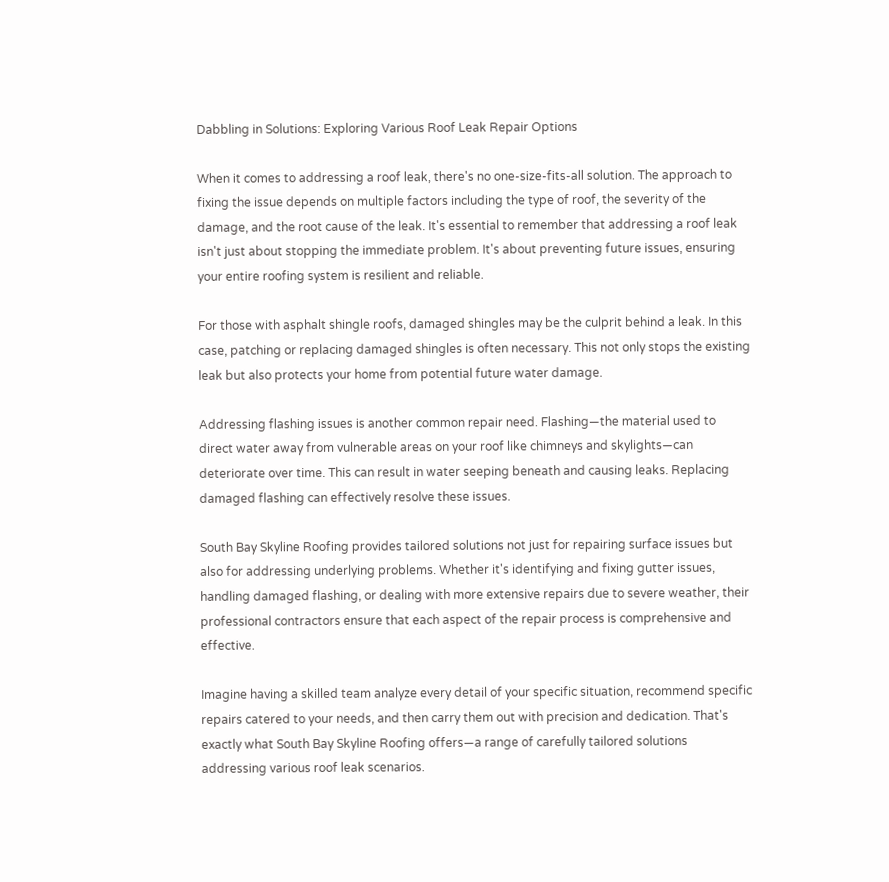Dabbling in Solutions: Exploring Various Roof Leak Repair Options

When it comes to addressing a roof leak, there's no one-size-fits-all solution. The approach to fixing the issue depends on multiple factors including the type of roof, the severity of the damage, and the root cause of the leak. It's essential to remember that addressing a roof leak isn't just about stopping the immediate problem. It's about preventing future issues, ensuring your entire roofing system is resilient and reliable.

For those with asphalt shingle roofs, damaged shingles may be the culprit behind a leak. In this case, patching or replacing damaged shingles is often necessary. This not only stops the existing leak but also protects your home from potential future water damage.

Addressing flashing issues is another common repair need. Flashing—the material used to direct water away from vulnerable areas on your roof like chimneys and skylights—can deteriorate over time. This can result in water seeping beneath and causing leaks. Replacing damaged flashing can effectively resolve these issues.

South Bay Skyline Roofing provides tailored solutions not just for repairing surface issues but also for addressing underlying problems. Whether it's identifying and fixing gutter issues, handling damaged flashing, or dealing with more extensive repairs due to severe weather, their professional contractors ensure that each aspect of the repair process is comprehensive and effective.

Imagine having a skilled team analyze every detail of your specific situation, recommend specific repairs catered to your needs, and then carry them out with precision and dedication. That's exactly what South Bay Skyline Roofing offers—a range of carefully tailored solutions addressing various roof leak scenarios.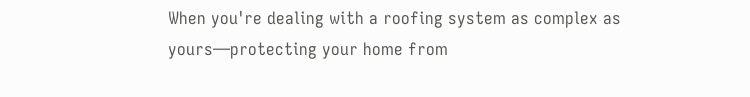When you're dealing with a roofing system as complex as yours—protecting your home from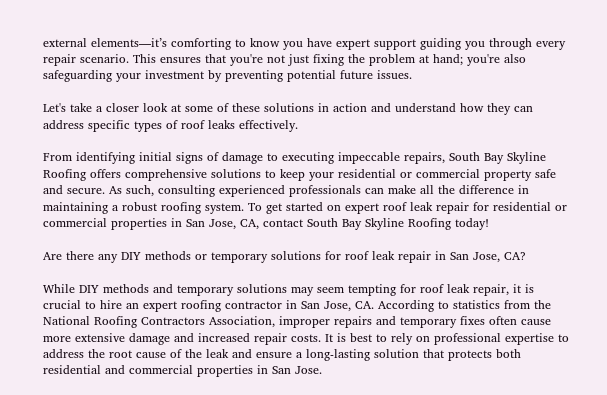external elements—it’s comforting to know you have expert support guiding you through every repair scenario. This ensures that you're not just fixing the problem at hand; you're also safeguarding your investment by preventing potential future issues.

Let's take a closer look at some of these solutions in action and understand how they can address specific types of roof leaks effectively.

From identifying initial signs of damage to executing impeccable repairs, South Bay Skyline Roofing offers comprehensive solutions to keep your residential or commercial property safe and secure. As such, consulting experienced professionals can make all the difference in maintaining a robust roofing system. To get started on expert roof leak repair for residential or commercial properties in San Jose, CA, contact South Bay Skyline Roofing today!

Are there any DIY methods or temporary solutions for roof leak repair in San Jose, CA?

While DIY methods and temporary solutions may seem tempting for roof leak repair, it is crucial to hire an expert roofing contractor in San Jose, CA. According to statistics from the National Roofing Contractors Association, improper repairs and temporary fixes often cause more extensive damage and increased repair costs. It is best to rely on professional expertise to address the root cause of the leak and ensure a long-lasting solution that protects both residential and commercial properties in San Jose.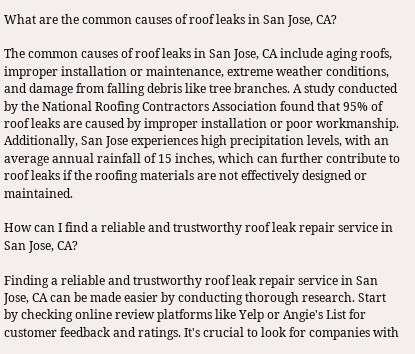What are the common causes of roof leaks in San Jose, CA?

The common causes of roof leaks in San Jose, CA include aging roofs, improper installation or maintenance, extreme weather conditions, and damage from falling debris like tree branches. A study conducted by the National Roofing Contractors Association found that 95% of roof leaks are caused by improper installation or poor workmanship. Additionally, San Jose experiences high precipitation levels, with an average annual rainfall of 15 inches, which can further contribute to roof leaks if the roofing materials are not effectively designed or maintained.

How can I find a reliable and trustworthy roof leak repair service in San Jose, CA?

Finding a reliable and trustworthy roof leak repair service in San Jose, CA can be made easier by conducting thorough research. Start by checking online review platforms like Yelp or Angie's List for customer feedback and ratings. It's crucial to look for companies with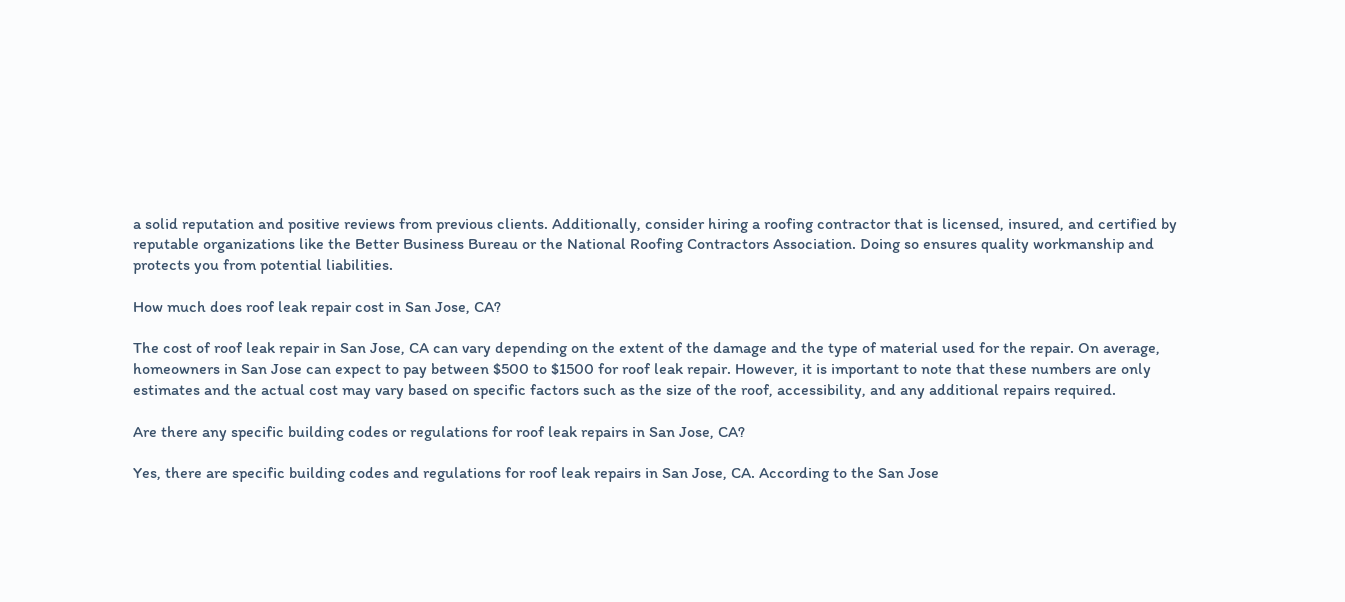a solid reputation and positive reviews from previous clients. Additionally, consider hiring a roofing contractor that is licensed, insured, and certified by reputable organizations like the Better Business Bureau or the National Roofing Contractors Association. Doing so ensures quality workmanship and protects you from potential liabilities.

How much does roof leak repair cost in San Jose, CA?

The cost of roof leak repair in San Jose, CA can vary depending on the extent of the damage and the type of material used for the repair. On average, homeowners in San Jose can expect to pay between $500 to $1500 for roof leak repair. However, it is important to note that these numbers are only estimates and the actual cost may vary based on specific factors such as the size of the roof, accessibility, and any additional repairs required.

Are there any specific building codes or regulations for roof leak repairs in San Jose, CA?

Yes, there are specific building codes and regulations for roof leak repairs in San Jose, CA. According to the San Jose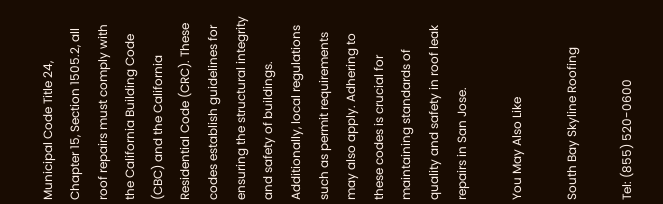Municipal Code Title 24, Chapter 15, Section 1505.2, all roof repairs must comply with the California Building Code (CBC) and the California Residential Code (CRC). These codes establish guidelines for ensuring the structural integrity and safety of buildings. Additionally, local regulations such as permit requirements may also apply. Adhering to these codes is crucial for maintaining standards of quality and safety in roof leak repairs in San Jose.

You May Also Like

South Bay Skyline Roofing

Tel: (855) 520-0600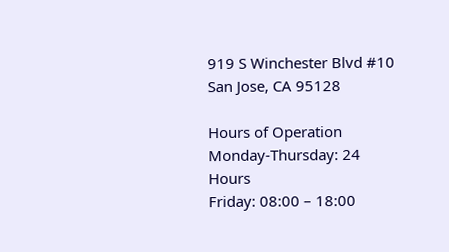919 S Winchester Blvd #10
San Jose, CA 95128

Hours of Operation
Monday-Thursday: 24 Hours
Friday: 08:00 – 18:00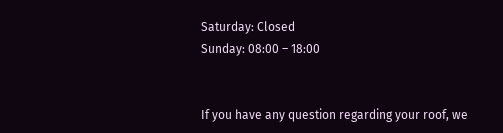Saturday: Closed
Sunday: 08:00 – 18:00


If you have any question regarding your roof, we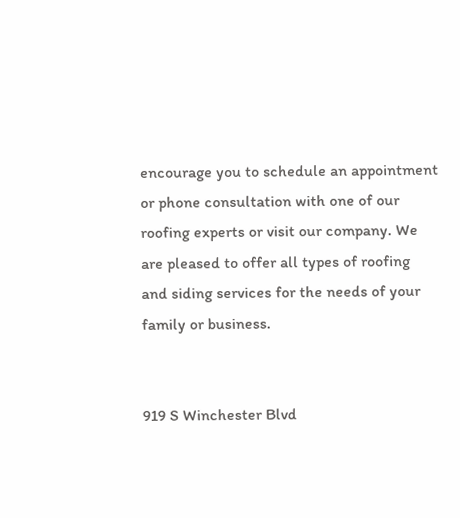encourage you to schedule an appointment or phone consultation with one of our roofing experts or visit our company. We are pleased to offer all types of roofing and siding services for the needs of your family or business.


919 S Winchester Blvd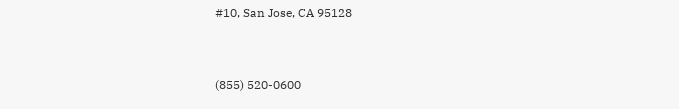#10, San Jose, CA 95128


(855) 520-0600